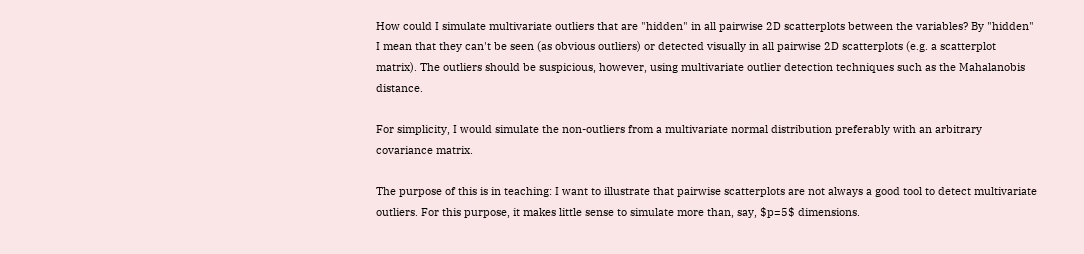How could I simulate multivariate outliers that are "hidden" in all pairwise 2D scatterplots between the variables? By "hidden" I mean that they can't be seen (as obvious outliers) or detected visually in all pairwise 2D scatterplots (e.g. a scatterplot matrix). The outliers should be suspicious, however, using multivariate outlier detection techniques such as the Mahalanobis distance.

For simplicity, I would simulate the non-outliers from a multivariate normal distribution preferably with an arbitrary covariance matrix.

The purpose of this is in teaching: I want to illustrate that pairwise scatterplots are not always a good tool to detect multivariate outliers. For this purpose, it makes little sense to simulate more than, say, $p=5$ dimensions.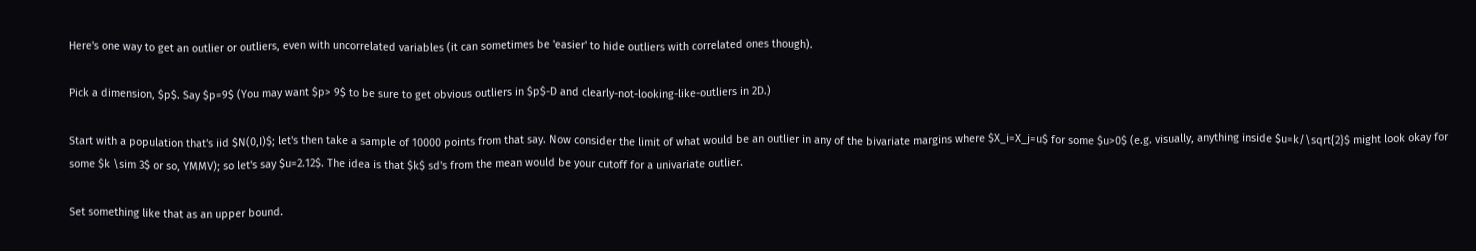Here's one way to get an outlier or outliers, even with uncorrelated variables (it can sometimes be 'easier' to hide outliers with correlated ones though).

Pick a dimension, $p$. Say $p=9$ (You may want $p> 9$ to be sure to get obvious outliers in $p$-D and clearly-not-looking-like-outliers in 2D.)

Start with a population that's iid $N(0,I)$; let's then take a sample of 10000 points from that say. Now consider the limit of what would be an outlier in any of the bivariate margins where $X_i=X_j=u$ for some $u>0$ (e.g. visually, anything inside $u=k/\sqrt{2}$ might look okay for some $k \sim 3$ or so, YMMV); so let's say $u=2.12$. The idea is that $k$ sd's from the mean would be your cutoff for a univariate outlier.

Set something like that as an upper bound.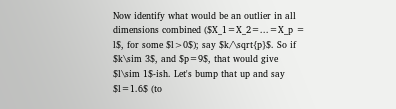Now identify what would be an outlier in all dimensions combined ($X_1=X_2=...=X_p = l$, for some $l>0$); say $k/\sqrt{p}$. So if $k\sim 3$, and $p=9$, that would give $l\sim 1$-ish. Let's bump that up and say $l=1.6$ (to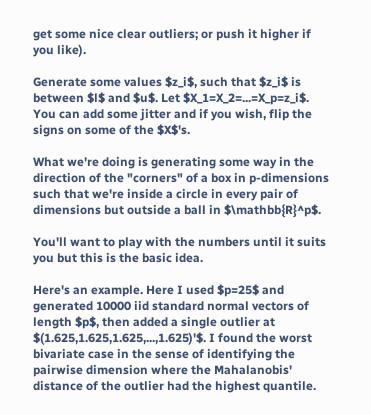get some nice clear outliers; or push it higher if you like).

Generate some values $z_i$, such that $z_i$ is between $l$ and $u$. Let $X_1=X_2=...=X_p=z_i$. You can add some jitter and if you wish, flip the signs on some of the $X$'s.

What we're doing is generating some way in the direction of the "corners" of a box in p-dimensions such that we're inside a circle in every pair of dimensions but outside a ball in $\mathbb{R}^p$.

You'll want to play with the numbers until it suits you but this is the basic idea.

Here's an example. Here I used $p=25$ and generated 10000 iid standard normal vectors of length $p$, then added a single outlier at $(1.625,1.625,1.625,...,1.625)'$. I found the worst bivariate case in the sense of identifying the pairwise dimension where the Mahalanobis' distance of the outlier had the highest quantile.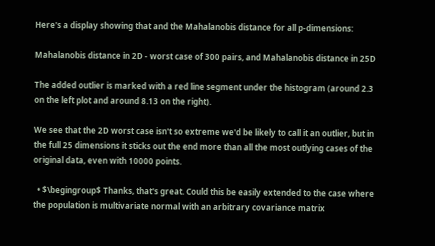Here's a display showing that and the Mahalanobis distance for all p-dimensions:

Mahalanobis distance in 2D - worst case of 300 pairs, and Mahalanobis distance in 25D

The added outlier is marked with a red line segment under the histogram (around 2.3 on the left plot and around 8.13 on the right).

We see that the 2D worst case isn't so extreme we'd be likely to call it an outlier, but in the full 25 dimensions it sticks out the end more than all the most outlying cases of the original data, even with 10000 points.

  • $\begingroup$ Thanks, that's great. Could this be easily extended to the case where the population is multivariate normal with an arbitrary covariance matrix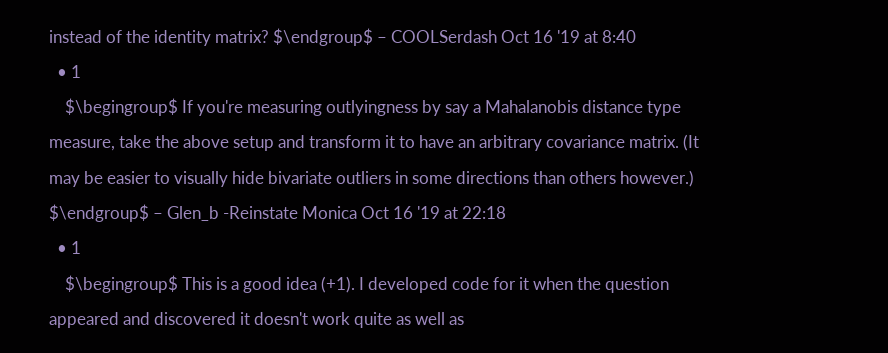instead of the identity matrix? $\endgroup$ – COOLSerdash Oct 16 '19 at 8:40
  • 1
    $\begingroup$ If you're measuring outlyingness by say a Mahalanobis distance type measure, take the above setup and transform it to have an arbitrary covariance matrix. (It may be easier to visually hide bivariate outliers in some directions than others however.) $\endgroup$ – Glen_b -Reinstate Monica Oct 16 '19 at 22:18
  • 1
    $\begingroup$ This is a good idea (+1). I developed code for it when the question appeared and discovered it doesn't work quite as well as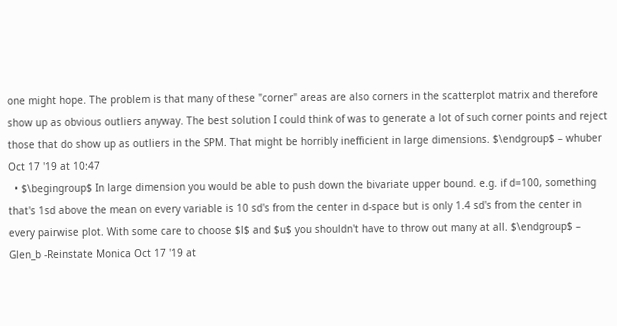one might hope. The problem is that many of these "corner" areas are also corners in the scatterplot matrix and therefore show up as obvious outliers anyway. The best solution I could think of was to generate a lot of such corner points and reject those that do show up as outliers in the SPM. That might be horribly inefficient in large dimensions. $\endgroup$ – whuber Oct 17 '19 at 10:47
  • $\begingroup$ In large dimension you would be able to push down the bivariate upper bound. e.g. if d=100, something that's 1sd above the mean on every variable is 10 sd's from the center in d-space but is only 1.4 sd's from the center in every pairwise plot. With some care to choose $l$ and $u$ you shouldn't have to throw out many at all. $\endgroup$ – Glen_b -Reinstate Monica Oct 17 '19 at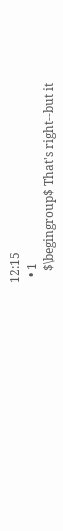12:15
  • 1
    $\begingroup$ That's right--but it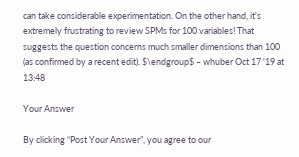can take considerable experimentation. On the other hand, it's extremely frustrating to review SPMs for 100 variables! That suggests the question concerns much smaller dimensions than 100 (as confirmed by a recent edit). $\endgroup$ – whuber Oct 17 '19 at 13:48

Your Answer

By clicking “Post Your Answer”, you agree to our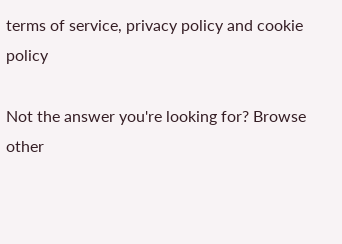terms of service, privacy policy and cookie policy

Not the answer you're looking for? Browse other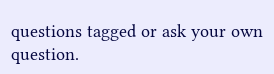questions tagged or ask your own question.